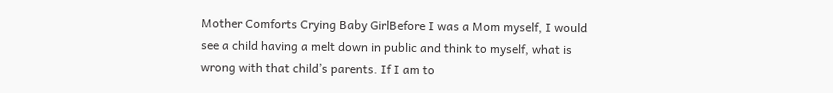Mother Comforts Crying Baby GirlBefore I was a Mom myself, I would see a child having a melt down in public and think to myself, what is wrong with that child’s parents. If I am to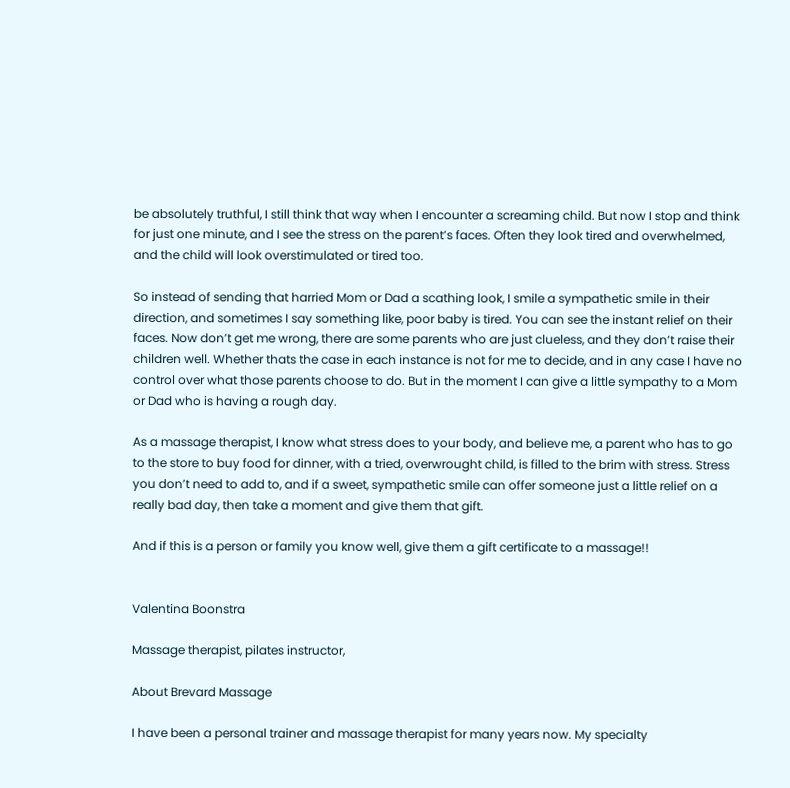be absolutely truthful, I still think that way when I encounter a screaming child. But now I stop and think for just one minute, and I see the stress on the parent’s faces. Often they look tired and overwhelmed, and the child will look overstimulated or tired too.

So instead of sending that harried Mom or Dad a scathing look, I smile a sympathetic smile in their direction, and sometimes I say something like, poor baby is tired. You can see the instant relief on their faces. Now don’t get me wrong, there are some parents who are just clueless, and they don’t raise their children well. Whether thats the case in each instance is not for me to decide, and in any case I have no control over what those parents choose to do. But in the moment I can give a little sympathy to a Mom or Dad who is having a rough day.

As a massage therapist, I know what stress does to your body, and believe me, a parent who has to go to the store to buy food for dinner, with a tried, overwrought child, is filled to the brim with stress. Stress you don’t need to add to, and if a sweet, sympathetic smile can offer someone just a little relief on a really bad day, then take a moment and give them that gift.

And if this is a person or family you know well, give them a gift certificate to a massage!!


Valentina Boonstra

Massage therapist, pilates instructor,

About Brevard Massage

I have been a personal trainer and massage therapist for many years now. My specialty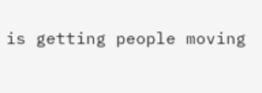is getting people moving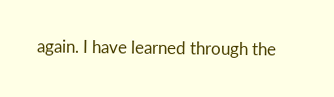again. I have learned through the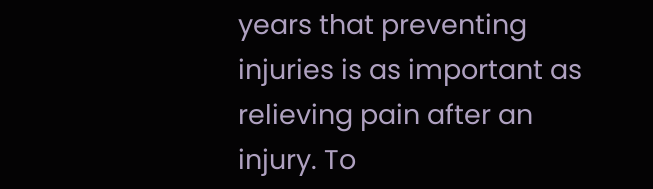years that preventing injuries is as important as relieving pain after an injury. To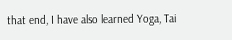that end, I have also learned Yoga, Tai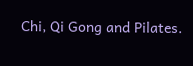Chi, Qi Gong and Pilates.